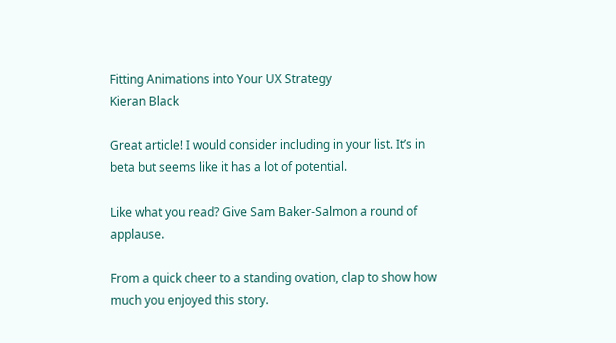Fitting Animations into Your UX Strategy
Kieran Black

Great article! I would consider including in your list. It’s in beta but seems like it has a lot of potential.

Like what you read? Give Sam Baker-Salmon a round of applause.

From a quick cheer to a standing ovation, clap to show how much you enjoyed this story.